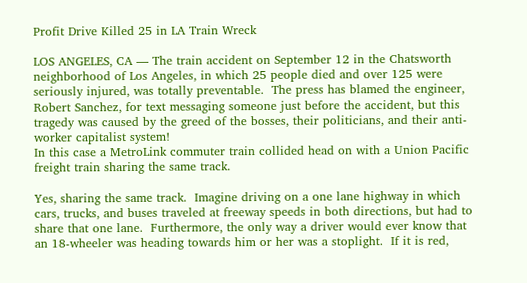Profit Drive Killed 25 in LA Train Wreck

LOS ANGELES, CA –– The train accident on September 12 in the Chatsworth neighborhood of Los Angeles, in which 25 people died and over 125 were seriously injured, was totally preventable.  The press has blamed the engineer, Robert Sanchez, for text messaging someone just before the accident, but this tragedy was caused by the greed of the bosses, their politicians, and their anti-worker capitalist system!
In this case a MetroLink commuter train collided head on with a Union Pacific freight train sharing the same track.

Yes, sharing the same track.  Imagine driving on a one lane highway in which cars, trucks, and buses traveled at freeway speeds in both directions, but had to share that one lane.  Furthermore, the only way a driver would ever know that an 18-wheeler was heading towards him or her was a stoplight.  If it is red,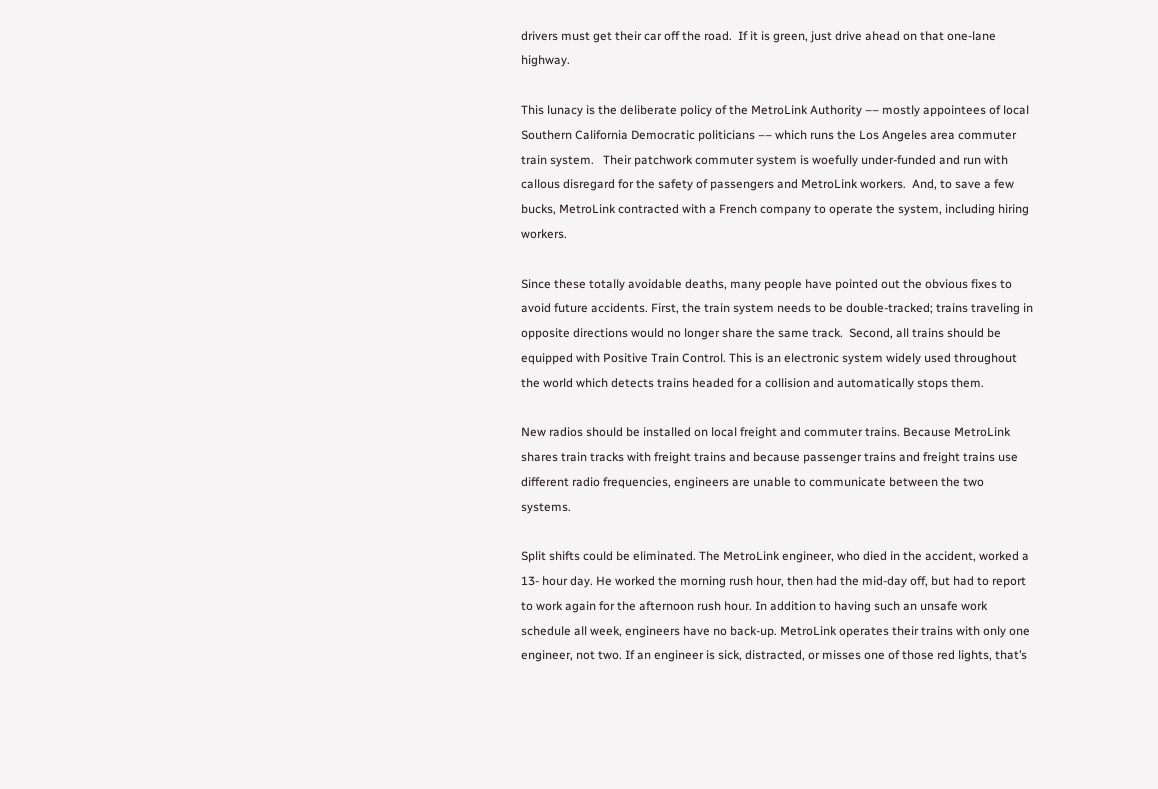drivers must get their car off the road.  If it is green, just drive ahead on that one-lane highway.

This lunacy is the deliberate policy of the MetroLink Authority –– mostly appointees of local Southern California Democratic politicians –– which runs the Los Angeles area commuter train system.   Their patchwork commuter system is woefully under-funded and run with callous disregard for the safety of passengers and MetroLink workers.  And, to save a few bucks, MetroLink contracted with a French company to operate the system, including hiring workers.

Since these totally avoidable deaths, many people have pointed out the obvious fixes to avoid future accidents. First, the train system needs to be double-tracked; trains traveling in opposite directions would no longer share the same track.  Second, all trains should be equipped with Positive Train Control. This is an electronic system widely used throughout the world which detects trains headed for a collision and automatically stops them.

New radios should be installed on local freight and commuter trains. Because MetroLink shares train tracks with freight trains and because passenger trains and freight trains use different radio frequencies, engineers are unable to communicate between the two systems.

Split shifts could be eliminated. The MetroLink engineer, who died in the accident, worked a 13- hour day. He worked the morning rush hour, then had the mid-day off, but had to report to work again for the afternoon rush hour. In addition to having such an unsafe work schedule all week, engineers have no back-up. MetroLink operates their trains with only one engineer, not two. If an engineer is sick, distracted, or misses one of those red lights, that’s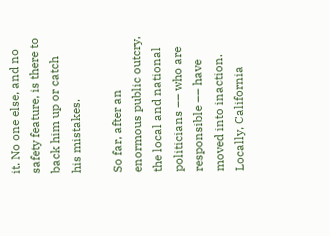it. No one else, and no safety feature, is there to back him up or catch his mistakes.

So far, after an enormous public outcry, the local and national politicians –– who are responsible –– have moved into inaction. Locally, California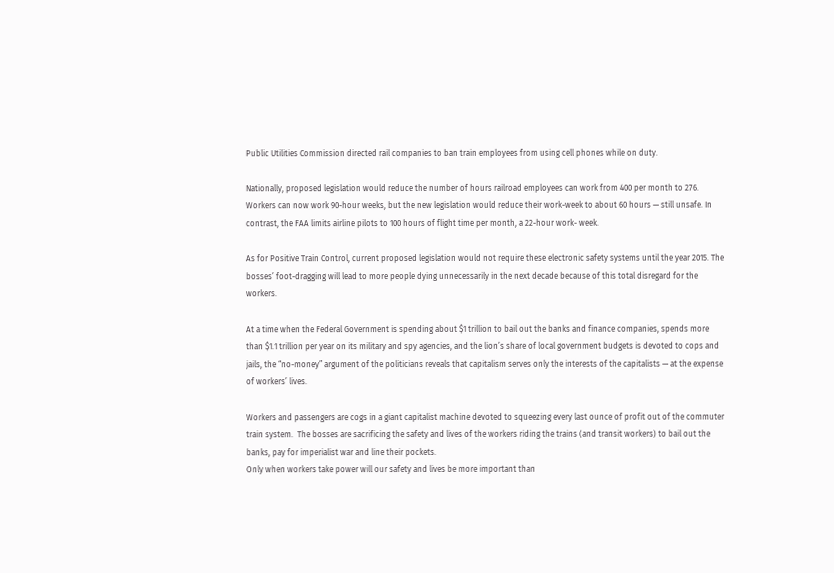Public Utilities Commission directed rail companies to ban train employees from using cell phones while on duty.

Nationally, proposed legislation would reduce the number of hours railroad employees can work from 400 per month to 276.  Workers can now work 90-hour weeks, but the new legislation would reduce their work-week to about 60 hours — still unsafe. In contrast, the FAA limits airline pilots to 100 hours of flight time per month, a 22-hour work- week.

As for Positive Train Control, current proposed legislation would not require these electronic safety systems until the year 2015. The bosses’ foot-dragging will lead to more people dying unnecessarily in the next decade because of this total disregard for the workers.

At a time when the Federal Government is spending about $1 trillion to bail out the banks and finance companies, spends more than $1.1 trillion per year on its military and spy agencies, and the lion’s share of local government budgets is devoted to cops and jails, the “no-money” argument of the politicians reveals that capitalism serves only the interests of the capitalists — at the expense of workers’ lives.

Workers and passengers are cogs in a giant capitalist machine devoted to squeezing every last ounce of profit out of the commuter train system.  The bosses are sacrificing the safety and lives of the workers riding the trains (and transit workers) to bail out the banks, pay for imperialist war and line their pockets.
Only when workers take power will our safety and lives be more important than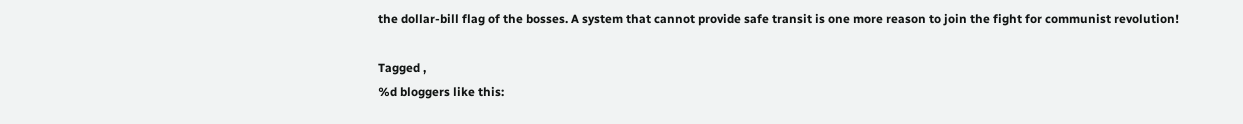the dollar-bill flag of the bosses. A system that cannot provide safe transit is one more reason to join the fight for communist revolution!

Tagged ,
%d bloggers like this: